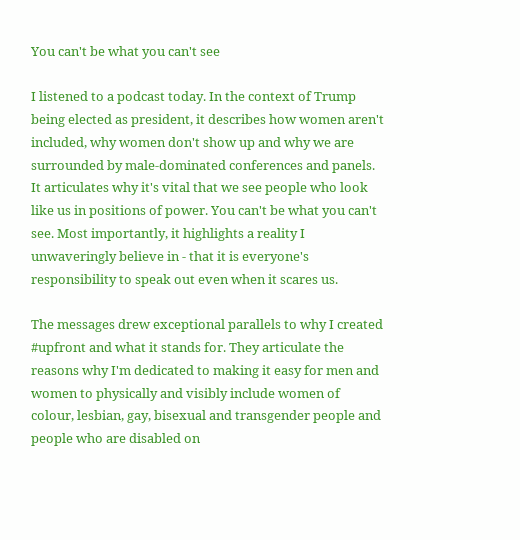You can't be what you can't see

I listened to a podcast today. In the context of Trump being elected as president, it describes how women aren't included, why women don't show up and why we are surrounded by male-dominated conferences and panels. It articulates why it's vital that we see people who look like us in positions of power. You can't be what you can't see. Most importantly, it highlights a reality I unwaveringly believe in - that it is everyone's responsibility to speak out even when it scares us.

The messages drew exceptional parallels to why I created #upfront and what it stands for. They articulate the reasons why I'm dedicated to making it easy for men and women to physically and visibly include women of colour, lesbian, gay, bisexual and transgender people and people who are disabled on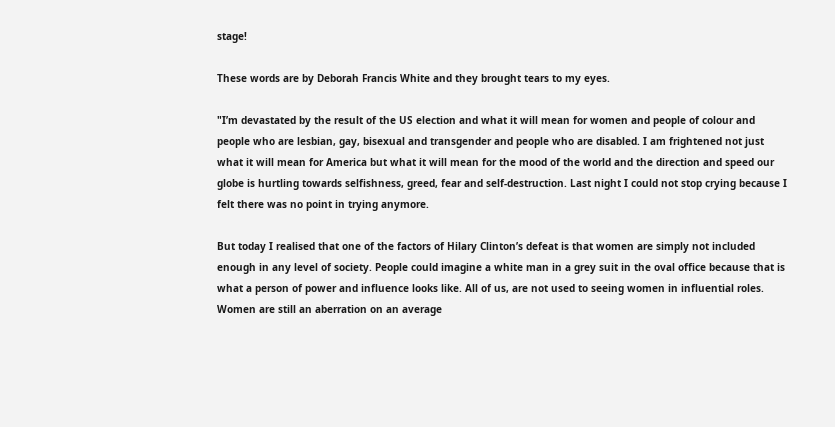stage!

These words are by Deborah Francis White and they brought tears to my eyes.

"I’m devastated by the result of the US election and what it will mean for women and people of colour and people who are lesbian, gay, bisexual and transgender and people who are disabled. I am frightened not just what it will mean for America but what it will mean for the mood of the world and the direction and speed our globe is hurtling towards selfishness, greed, fear and self-destruction. Last night I could not stop crying because I felt there was no point in trying anymore.

But today I realised that one of the factors of Hilary Clinton’s defeat is that women are simply not included enough in any level of society. People could imagine a white man in a grey suit in the oval office because that is what a person of power and influence looks like. All of us, are not used to seeing women in influential roles. Women are still an aberration on an average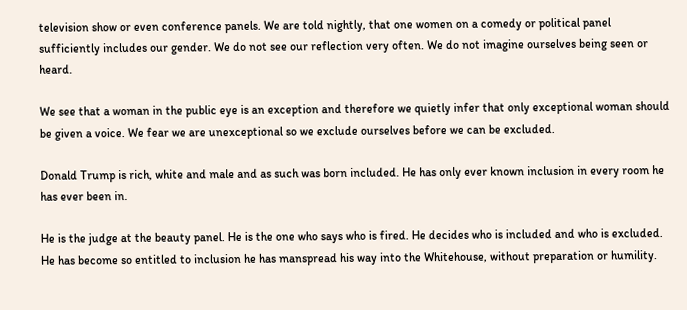television show or even conference panels. We are told nightly, that one women on a comedy or political panel sufficiently includes our gender. We do not see our reflection very often. We do not imagine ourselves being seen or heard.

We see that a woman in the public eye is an exception and therefore we quietly infer that only exceptional woman should be given a voice. We fear we are unexceptional so we exclude ourselves before we can be excluded.

Donald Trump is rich, white and male and as such was born included. He has only ever known inclusion in every room he has ever been in.

He is the judge at the beauty panel. He is the one who says who is fired. He decides who is included and who is excluded. He has become so entitled to inclusion he has manspread his way into the Whitehouse, without preparation or humility.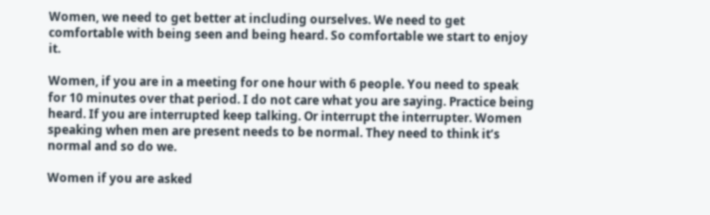Women, we need to get better at including ourselves. We need to get comfortable with being seen and being heard. So comfortable we start to enjoy it.

Women, if you are in a meeting for one hour with 6 people. You need to speak for 10 minutes over that period. I do not care what you are saying. Practice being heard. If you are interrupted keep talking. Or interrupt the interrupter. Women speaking when men are present needs to be normal. They need to think it’s normal and so do we.

Women if you are asked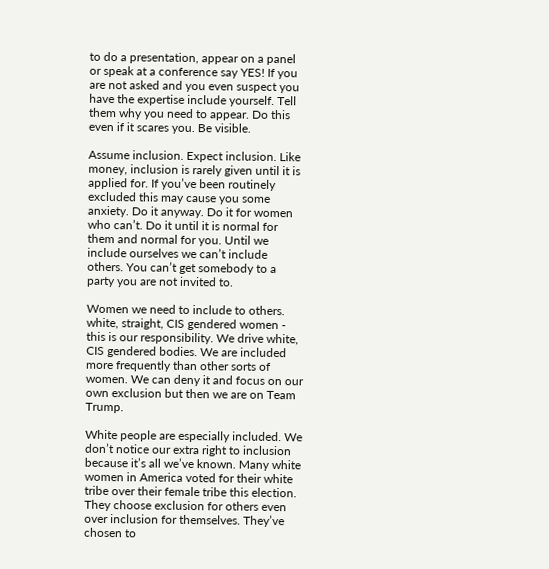to do a presentation, appear on a panel or speak at a conference say YES! If you are not asked and you even suspect you have the expertise include yourself. Tell them why you need to appear. Do this even if it scares you. Be visible.

Assume inclusion. Expect inclusion. Like money, inclusion is rarely given until it is applied for. If you’ve been routinely excluded this may cause you some anxiety. Do it anyway. Do it for women who can’t. Do it until it is normal for them and normal for you. Until we include ourselves we can’t include others. You can’t get somebody to a party you are not invited to.

Women we need to include to others. white, straight, CIS gendered women - this is our responsibility. We drive white, CIS gendered bodies. We are included more frequently than other sorts of women. We can deny it and focus on our own exclusion but then we are on Team Trump.

White people are especially included. We don’t notice our extra right to inclusion because it’s all we’ve known. Many white women in America voted for their white tribe over their female tribe this election. They choose exclusion for others even over inclusion for themselves. They’ve chosen to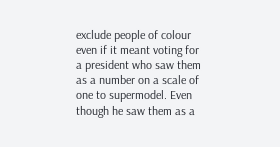exclude people of colour even if it meant voting for a president who saw them as a number on a scale of one to supermodel. Even though he saw them as a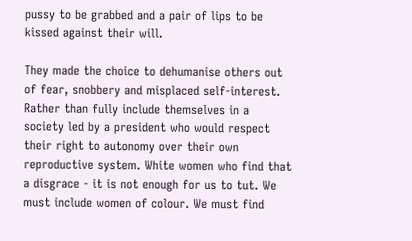pussy to be grabbed and a pair of lips to be kissed against their will.

They made the choice to dehumanise others out of fear, snobbery and misplaced self-interest. Rather than fully include themselves in a society led by a president who would respect their right to autonomy over their own reproductive system. White women who find that a disgrace - it is not enough for us to tut. We must include women of colour. We must find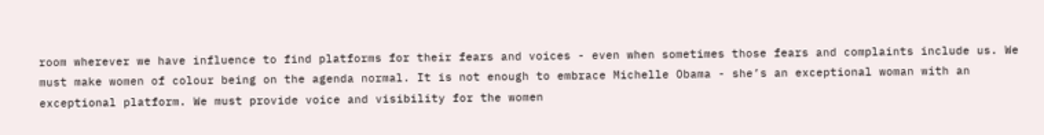room wherever we have influence to find platforms for their fears and voices - even when sometimes those fears and complaints include us. We must make women of colour being on the agenda normal. It is not enough to embrace Michelle Obama - she’s an exceptional woman with an exceptional platform. We must provide voice and visibility for the women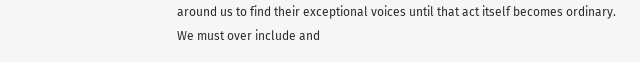around us to find their exceptional voices until that act itself becomes ordinary. We must over include and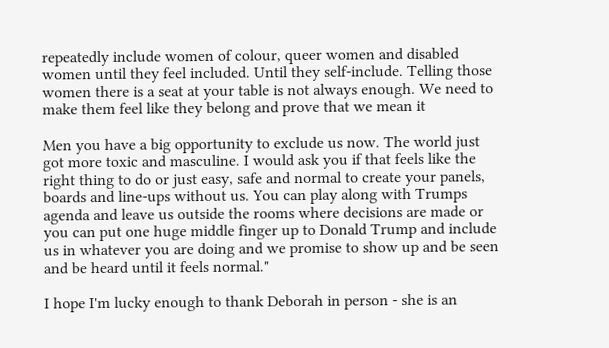repeatedly include women of colour, queer women and disabled women until they feel included. Until they self-include. Telling those women there is a seat at your table is not always enough. We need to make them feel like they belong and prove that we mean it

Men you have a big opportunity to exclude us now. The world just got more toxic and masculine. I would ask you if that feels like the right thing to do or just easy, safe and normal to create your panels, boards and line-ups without us. You can play along with Trumps agenda and leave us outside the rooms where decisions are made or you can put one huge middle finger up to Donald Trump and include us in whatever you are doing and we promise to show up and be seen and be heard until it feels normal."

I hope I'm lucky enough to thank Deborah in person - she is an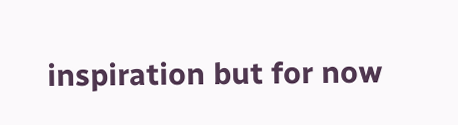inspiration but for now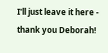I'll just leave it here - thank you Deborah!